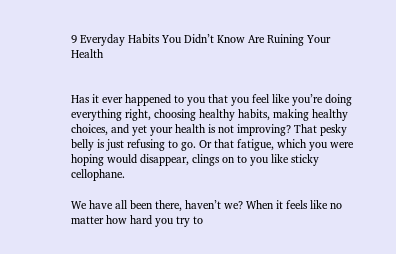9 Everyday Habits You Didn’t Know Are Ruining Your Health


Has it ever happened to you that you feel like you’re doing everything right, choosing healthy habits, making healthy choices, and yet your health is not improving? That pesky belly is just refusing to go. Or that fatigue, which you were hoping would disappear, clings on to you like sticky cellophane.

We have all been there, haven’t we? When it feels like no matter how hard you try to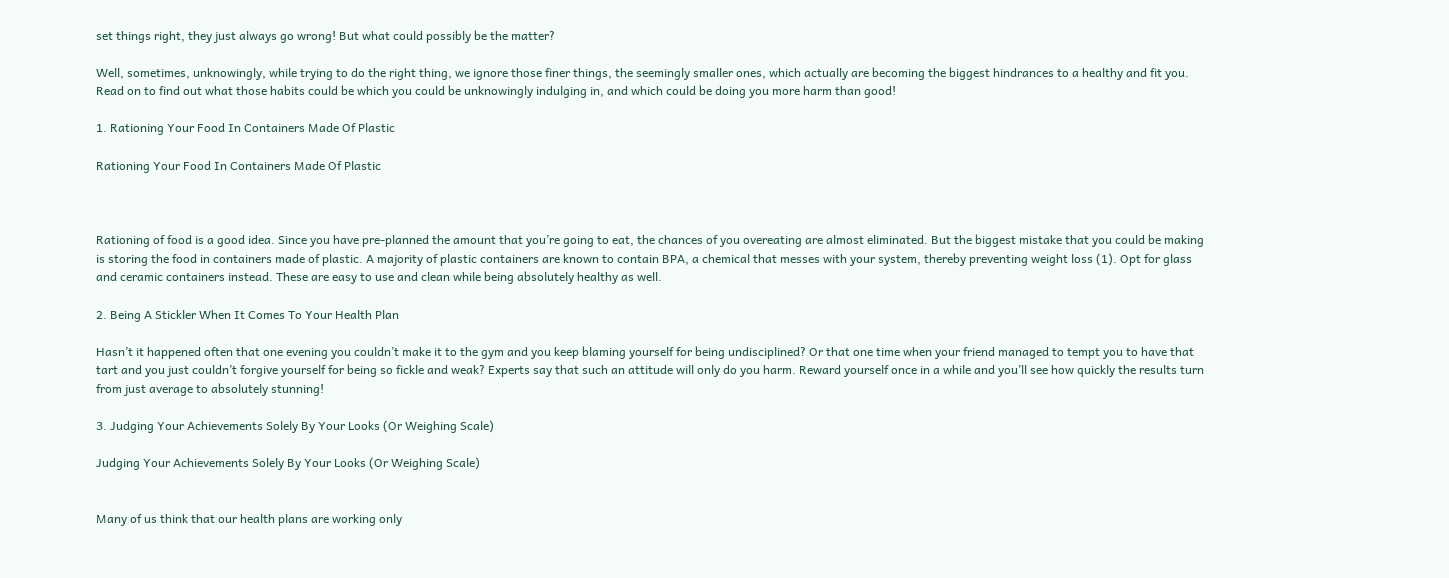set things right, they just always go wrong! But what could possibly be the matter?

Well, sometimes, unknowingly, while trying to do the right thing, we ignore those finer things, the seemingly smaller ones, which actually are becoming the biggest hindrances to a healthy and fit you.
Read on to find out what those habits could be which you could be unknowingly indulging in, and which could be doing you more harm than good!

1. Rationing Your Food In Containers Made Of Plastic

Rationing Your Food In Containers Made Of Plastic



Rationing of food is a good idea. Since you have pre-planned the amount that you’re going to eat, the chances of you overeating are almost eliminated. But the biggest mistake that you could be making is storing the food in containers made of plastic. A majority of plastic containers are known to contain BPA, a chemical that messes with your system, thereby preventing weight loss (1). Opt for glass and ceramic containers instead. These are easy to use and clean while being absolutely healthy as well.

2. Being A Stickler When It Comes To Your Health Plan

Hasn’t it happened often that one evening you couldn’t make it to the gym and you keep blaming yourself for being undisciplined? Or that one time when your friend managed to tempt you to have that tart and you just couldn’t forgive yourself for being so fickle and weak? Experts say that such an attitude will only do you harm. Reward yourself once in a while and you’ll see how quickly the results turn from just average to absolutely stunning!

3. Judging Your Achievements Solely By Your Looks (Or Weighing Scale)

Judging Your Achievements Solely By Your Looks (Or Weighing Scale)


Many of us think that our health plans are working only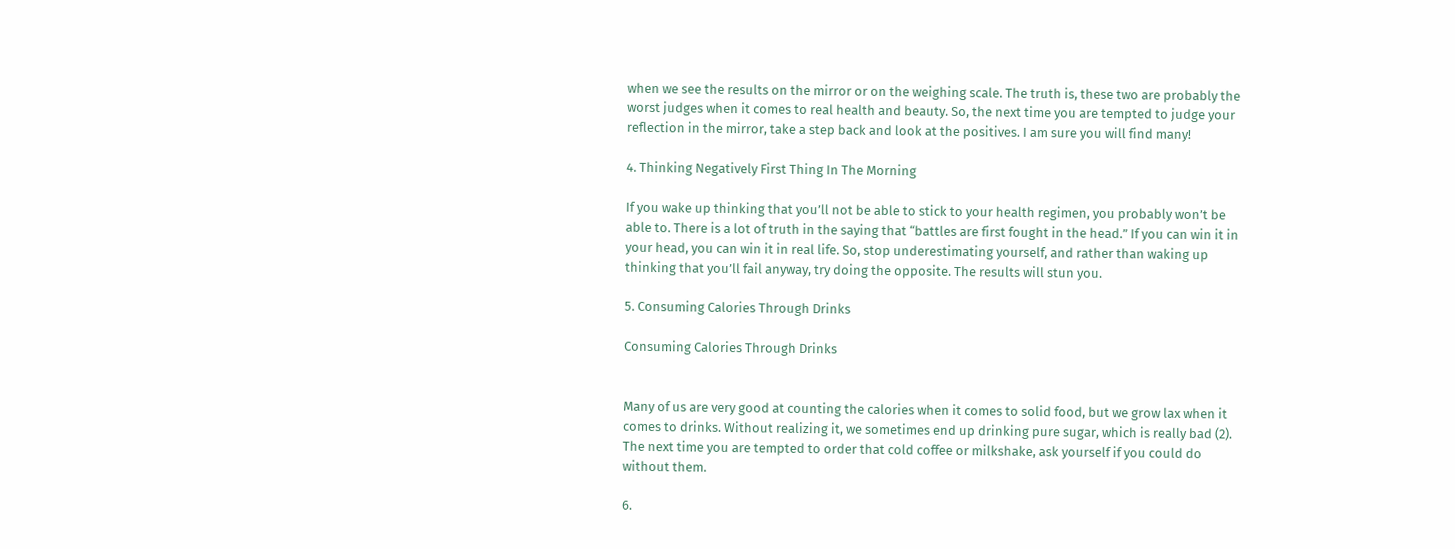when we see the results on the mirror or on the weighing scale. The truth is, these two are probably the worst judges when it comes to real health and beauty. So, the next time you are tempted to judge your reflection in the mirror, take a step back and look at the positives. I am sure you will find many!

4. Thinking Negatively First Thing In The Morning

If you wake up thinking that you’ll not be able to stick to your health regimen, you probably won’t be able to. There is a lot of truth in the saying that “battles are first fought in the head.” If you can win it in your head, you can win it in real life. So, stop underestimating yourself, and rather than waking up thinking that you’ll fail anyway, try doing the opposite. The results will stun you.

5. Consuming Calories Through Drinks

Consuming Calories Through Drinks


Many of us are very good at counting the calories when it comes to solid food, but we grow lax when it comes to drinks. Without realizing it, we sometimes end up drinking pure sugar, which is really bad (2). The next time you are tempted to order that cold coffee or milkshake, ask yourself if you could do without them.

6.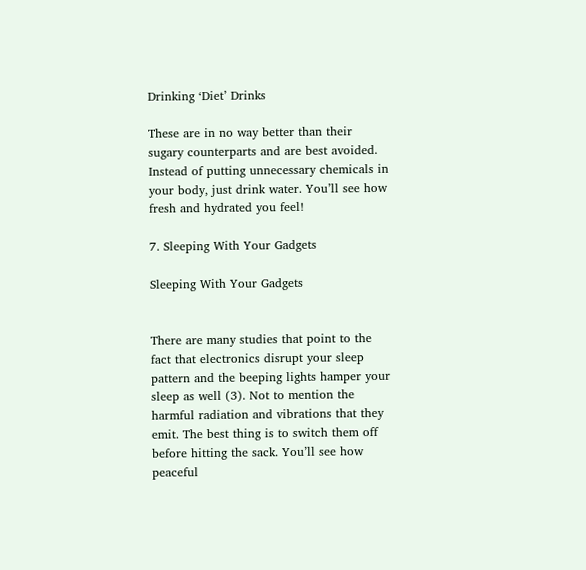Drinking ‘Diet’ Drinks

These are in no way better than their sugary counterparts and are best avoided. Instead of putting unnecessary chemicals in your body, just drink water. You’ll see how fresh and hydrated you feel!

7. Sleeping With Your Gadgets

Sleeping With Your Gadgets


There are many studies that point to the fact that electronics disrupt your sleep pattern and the beeping lights hamper your sleep as well (3). Not to mention the harmful radiation and vibrations that they emit. The best thing is to switch them off before hitting the sack. You’ll see how peaceful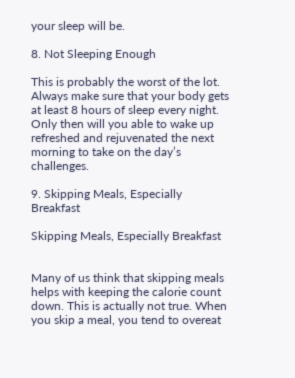your sleep will be.

8. Not Sleeping Enough

This is probably the worst of the lot. Always make sure that your body gets at least 8 hours of sleep every night. Only then will you able to wake up refreshed and rejuvenated the next morning to take on the day’s challenges.

9. Skipping Meals, Especially Breakfast

Skipping Meals, Especially Breakfast


Many of us think that skipping meals helps with keeping the calorie count down. This is actually not true. When you skip a meal, you tend to overeat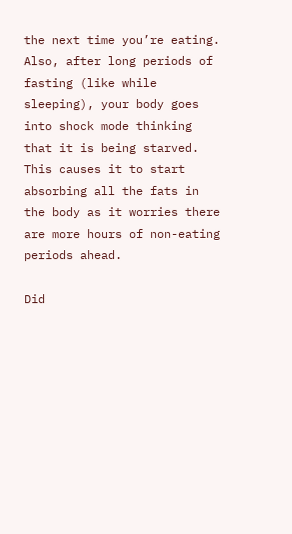the next time you’re eating. Also, after long periods of fasting (like while sleeping), your body goes into shock mode thinking that it is being starved. This causes it to start absorbing all the fats in the body as it worries there are more hours of non-eating periods ahead.

Did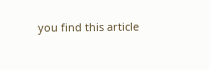you find this article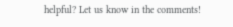helpful? Let us know in the comments!